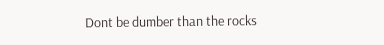Dont be dumber than the rocks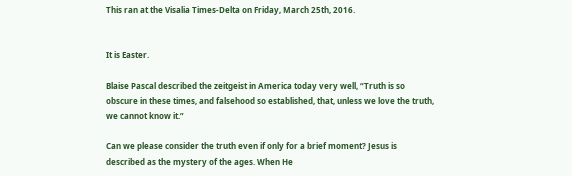This ran at the Visalia Times-Delta on Friday, March 25th, 2016.


It is Easter.

Blaise Pascal described the zeitgeist in America today very well, “Truth is so obscure in these times, and falsehood so established, that, unless we love the truth, we cannot know it.”

Can we please consider the truth even if only for a brief moment? Jesus is described as the mystery of the ages. When He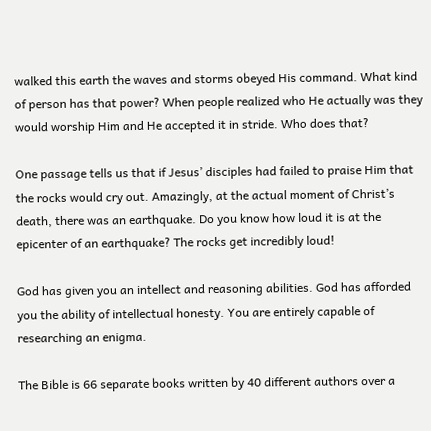walked this earth the waves and storms obeyed His command. What kind of person has that power? When people realized who He actually was they would worship Him and He accepted it in stride. Who does that?

One passage tells us that if Jesus’ disciples had failed to praise Him that the rocks would cry out. Amazingly, at the actual moment of Christ’s death, there was an earthquake. Do you know how loud it is at the epicenter of an earthquake? The rocks get incredibly loud!

God has given you an intellect and reasoning abilities. God has afforded you the ability of intellectual honesty. You are entirely capable of researching an enigma.

The Bible is 66 separate books written by 40 different authors over a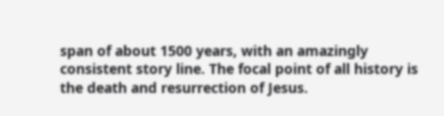span of about 1500 years, with an amazingly consistent story line. The focal point of all history is the death and resurrection of Jesus.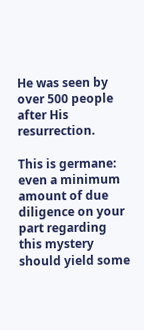He was seen by over 500 people after His resurrection.

This is germane: even a minimum amount of due diligence on your part regarding this mystery should yield some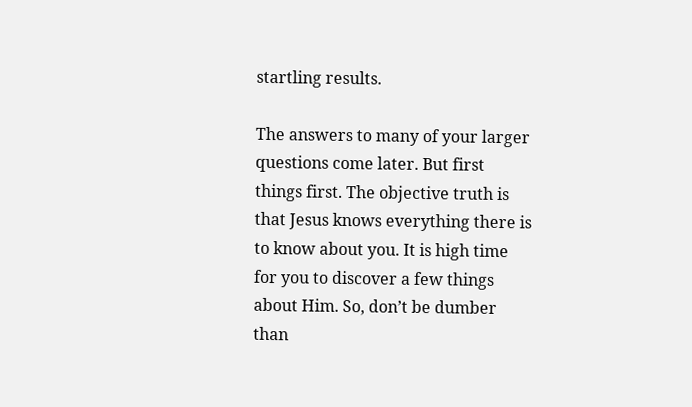startling results.

The answers to many of your larger questions come later. But first things first. The objective truth is that Jesus knows everything there is to know about you. It is high time for you to discover a few things about Him. So, don’t be dumber than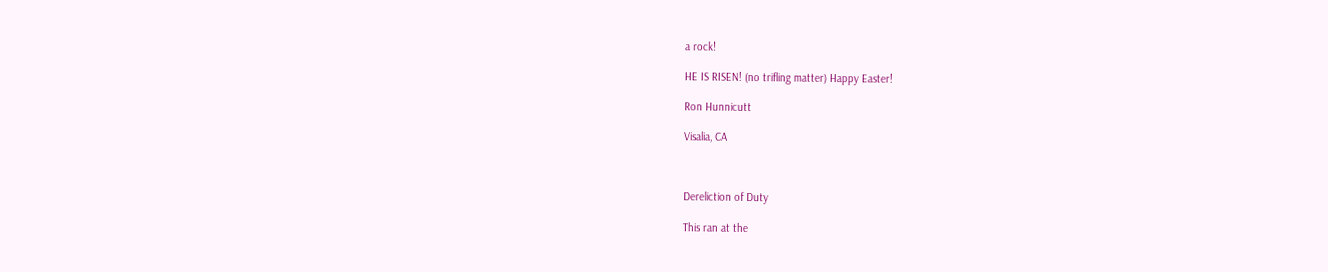a rock!

HE IS RISEN! (no trifling matter) Happy Easter!

Ron Hunnicutt

Visalia, CA



Dereliction of Duty

This ran at the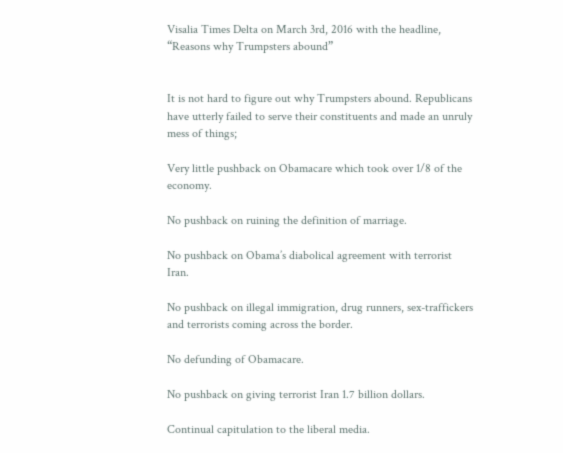Visalia Times Delta on March 3rd, 2016 with the headline, “Reasons why Trumpsters abound”


It is not hard to figure out why Trumpsters abound. Republicans have utterly failed to serve their constituents and made an unruly mess of things;

Very little pushback on Obamacare which took over 1/8 of the economy.

No pushback on ruining the definition of marriage.

No pushback on Obama’s diabolical agreement with terrorist Iran.

No pushback on illegal immigration, drug runners, sex-traffickers and terrorists coming across the border.

No defunding of Obamacare.

No pushback on giving terrorist Iran 1.7 billion dollars.

Continual capitulation to the liberal media.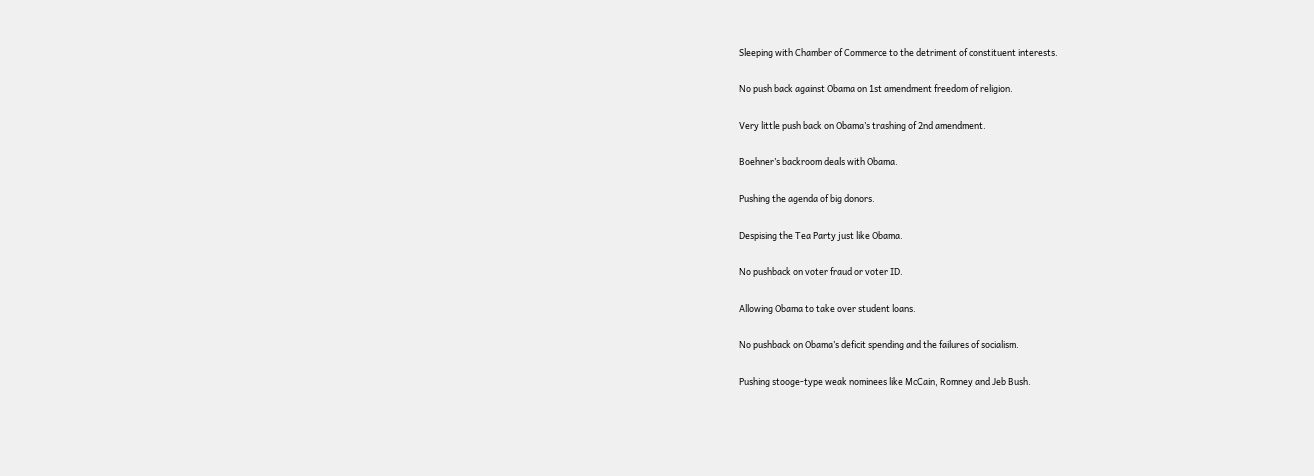Sleeping with Chamber of Commerce to the detriment of constituent interests.

No push back against Obama on 1st amendment freedom of religion.

Very little push back on Obama’s trashing of 2nd amendment.

Boehner’s backroom deals with Obama.

Pushing the agenda of big donors.

Despising the Tea Party just like Obama.

No pushback on voter fraud or voter ID.

Allowing Obama to take over student loans.

No pushback on Obama’s deficit spending and the failures of socialism.

Pushing stooge-type weak nominees like McCain, Romney and Jeb Bush.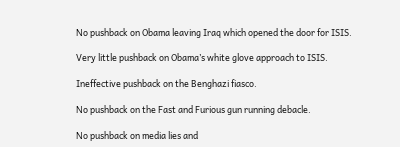No pushback on Obama leaving Iraq which opened the door for ISIS.

Very little pushback on Obama’s white glove approach to ISIS.

Ineffective pushback on the Benghazi fiasco.

No pushback on the Fast and Furious gun running debacle.

No pushback on media lies and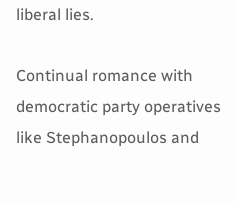liberal lies.

Continual romance with democratic party operatives like Stephanopoulos and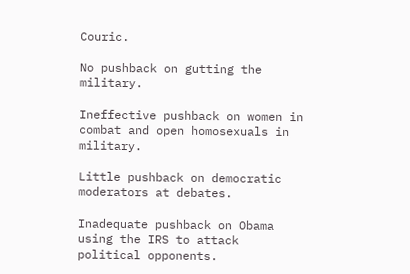Couric.

No pushback on gutting the military.

Ineffective pushback on women in combat and open homosexuals in military.

Little pushback on democratic moderators at debates.

Inadequate pushback on Obama using the IRS to attack political opponents.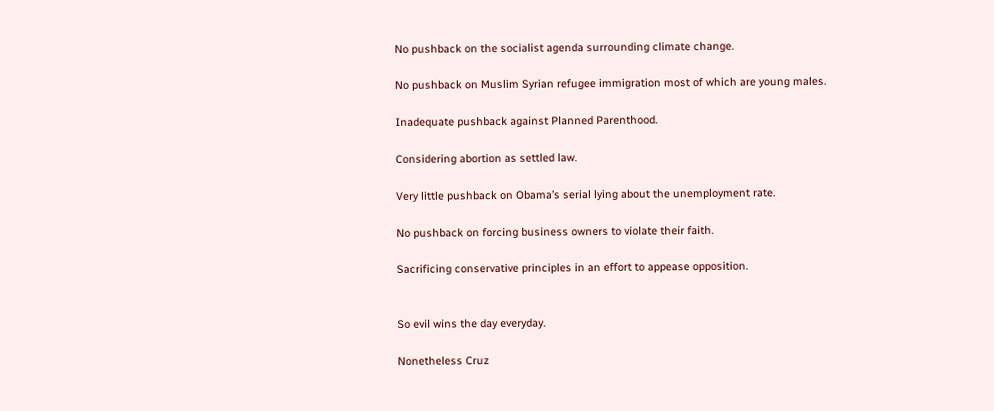No pushback on the socialist agenda surrounding climate change.

No pushback on Muslim Syrian refugee immigration most of which are young males.

Inadequate pushback against Planned Parenthood.

Considering abortion as settled law.

Very little pushback on Obama’s serial lying about the unemployment rate.

No pushback on forcing business owners to violate their faith.

Sacrificing conservative principles in an effort to appease opposition.


So evil wins the day everyday.

Nonetheless Cruz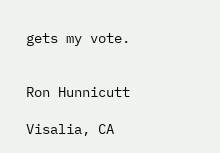gets my vote.


Ron Hunnicutt

Visalia, CA